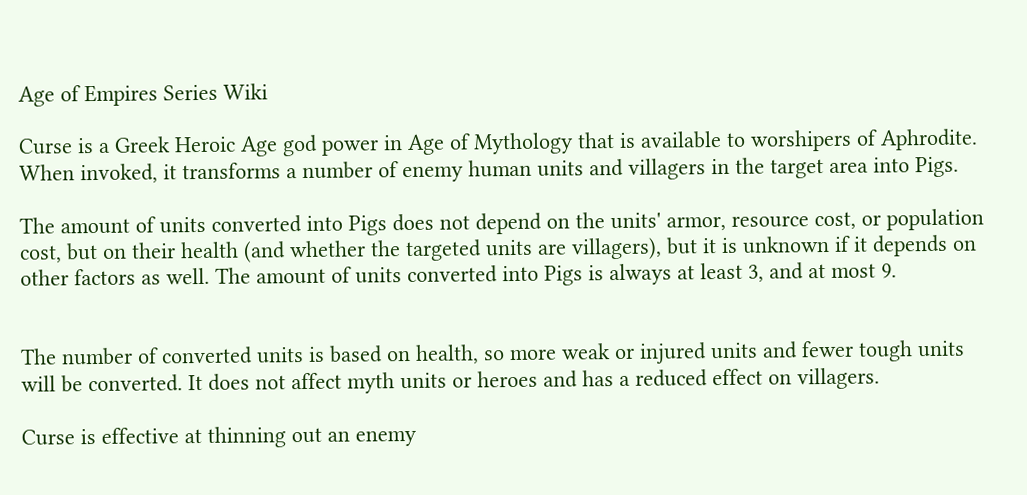Age of Empires Series Wiki

Curse is a Greek Heroic Age god power in Age of Mythology that is available to worshipers of Aphrodite. When invoked, it transforms a number of enemy human units and villagers in the target area into Pigs.

The amount of units converted into Pigs does not depend on the units' armor, resource cost, or population cost, but on their health (and whether the targeted units are villagers), but it is unknown if it depends on other factors as well. The amount of units converted into Pigs is always at least 3, and at most 9.


The number of converted units is based on health, so more weak or injured units and fewer tough units will be converted. It does not affect myth units or heroes and has a reduced effect on villagers.

Curse is effective at thinning out an enemy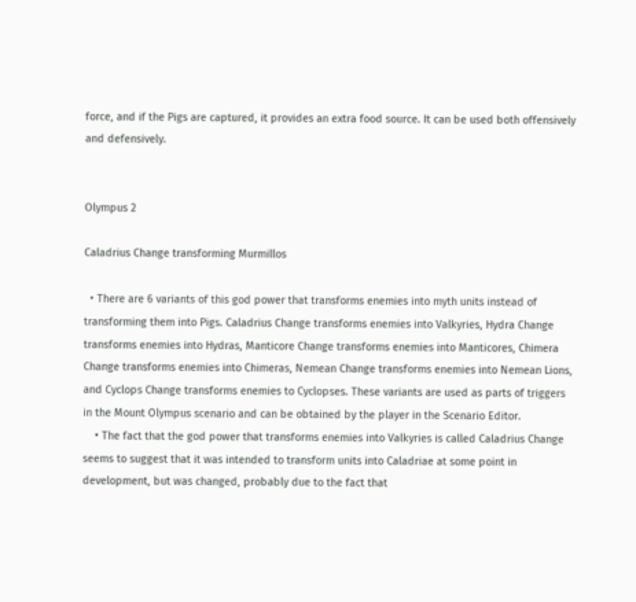force, and if the Pigs are captured, it provides an extra food source. It can be used both offensively and defensively.


Olympus 2

Caladrius Change transforming Murmillos

  • There are 6 variants of this god power that transforms enemies into myth units instead of transforming them into Pigs. Caladrius Change transforms enemies into Valkyries, Hydra Change transforms enemies into Hydras, Manticore Change transforms enemies into Manticores, Chimera Change transforms enemies into Chimeras, Nemean Change transforms enemies into Nemean Lions, and Cyclops Change transforms enemies to Cyclopses. These variants are used as parts of triggers in the Mount Olympus scenario and can be obtained by the player in the Scenario Editor.
    • The fact that the god power that transforms enemies into Valkyries is called Caladrius Change seems to suggest that it was intended to transform units into Caladriae at some point in development, but was changed, probably due to the fact that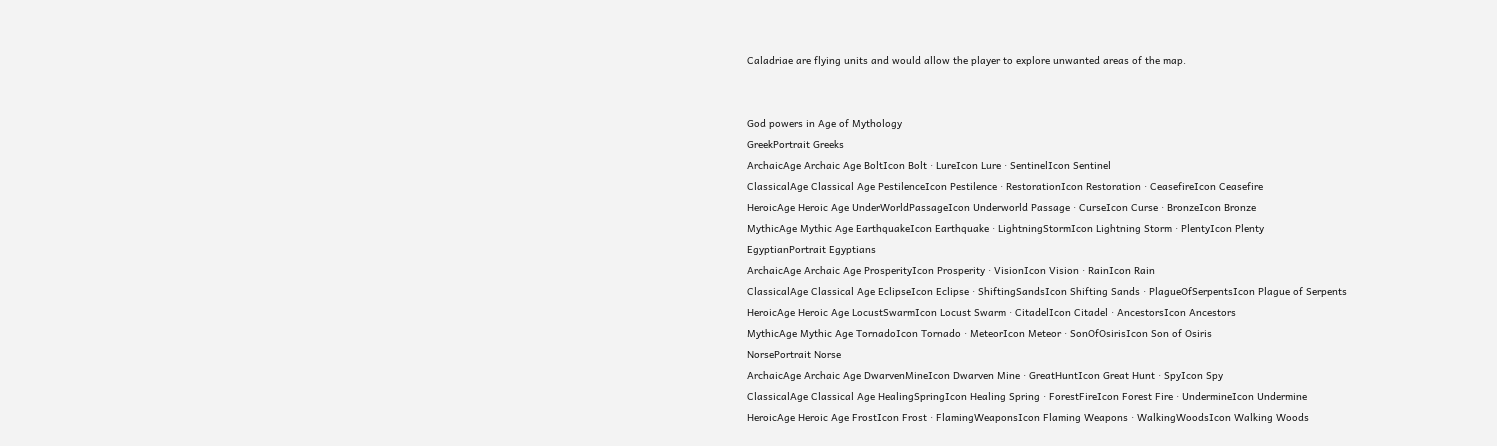Caladriae are flying units and would allow the player to explore unwanted areas of the map.


God powers in Age of Mythology
GreekPortrait Greeks
ArchaicAge Archaic Age BoltIcon Bolt · LureIcon Lure · SentinelIcon Sentinel
ClassicalAge Classical Age PestilenceIcon Pestilence · RestorationIcon Restoration · CeasefireIcon Ceasefire
HeroicAge Heroic Age UnderWorldPassageIcon Underworld Passage · CurseIcon Curse · BronzeIcon Bronze
MythicAge Mythic Age EarthquakeIcon Earthquake · LightningStormIcon Lightning Storm · PlentyIcon Plenty
EgyptianPortrait Egyptians
ArchaicAge Archaic Age ProsperityIcon Prosperity · VisionIcon Vision · RainIcon Rain
ClassicalAge Classical Age EclipseIcon Eclipse · ShiftingSandsIcon Shifting Sands · PlagueOfSerpentsIcon Plague of Serpents
HeroicAge Heroic Age LocustSwarmIcon Locust Swarm · CitadelIcon Citadel · AncestorsIcon Ancestors
MythicAge Mythic Age TornadoIcon Tornado · MeteorIcon Meteor · SonOfOsirisIcon Son of Osiris
NorsePortrait Norse
ArchaicAge Archaic Age DwarvenMineIcon Dwarven Mine · GreatHuntIcon Great Hunt · SpyIcon Spy
ClassicalAge Classical Age HealingSpringIcon Healing Spring · ForestFireIcon Forest Fire · UndermineIcon Undermine
HeroicAge Heroic Age FrostIcon Frost · FlamingWeaponsIcon Flaming Weapons · WalkingWoodsIcon Walking Woods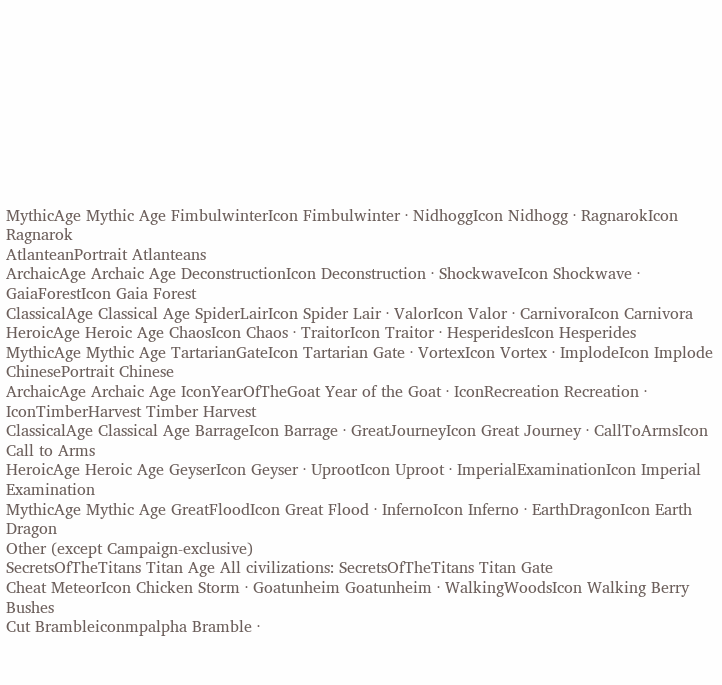MythicAge Mythic Age FimbulwinterIcon Fimbulwinter · NidhoggIcon Nidhogg · RagnarokIcon Ragnarok
AtlanteanPortrait Atlanteans
ArchaicAge Archaic Age DeconstructionIcon Deconstruction · ShockwaveIcon Shockwave · GaiaForestIcon Gaia Forest
ClassicalAge Classical Age SpiderLairIcon Spider Lair · ValorIcon Valor · CarnivoraIcon Carnivora
HeroicAge Heroic Age ChaosIcon Chaos · TraitorIcon Traitor · HesperidesIcon Hesperides
MythicAge Mythic Age TartarianGateIcon Tartarian Gate · VortexIcon Vortex · ImplodeIcon Implode
ChinesePortrait Chinese
ArchaicAge Archaic Age IconYearOfTheGoat Year of the Goat · IconRecreation Recreation · IconTimberHarvest Timber Harvest
ClassicalAge Classical Age BarrageIcon Barrage · GreatJourneyIcon Great Journey · CallToArmsIcon Call to Arms
HeroicAge Heroic Age GeyserIcon Geyser · UprootIcon Uproot · ImperialExaminationIcon Imperial Examination
MythicAge Mythic Age GreatFloodIcon Great Flood · InfernoIcon Inferno · EarthDragonIcon Earth Dragon
Other (except Campaign-exclusive)
SecretsOfTheTitans Titan Age All civilizations: SecretsOfTheTitans Titan Gate
Cheat MeteorIcon Chicken Storm · Goatunheim Goatunheim · WalkingWoodsIcon Walking Berry Bushes
Cut Brambleiconmpalpha Bramble ·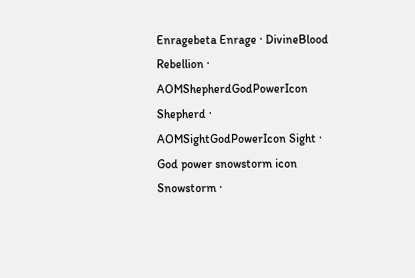Enragebeta Enrage · DivineBlood Rebellion · AOMShepherdGodPowerIcon Shepherd · AOMSightGodPowerIcon Sight · God power snowstorm icon Snowstorm ·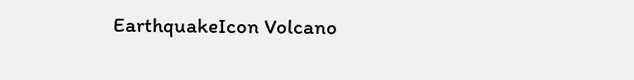EarthquakeIcon Volcano